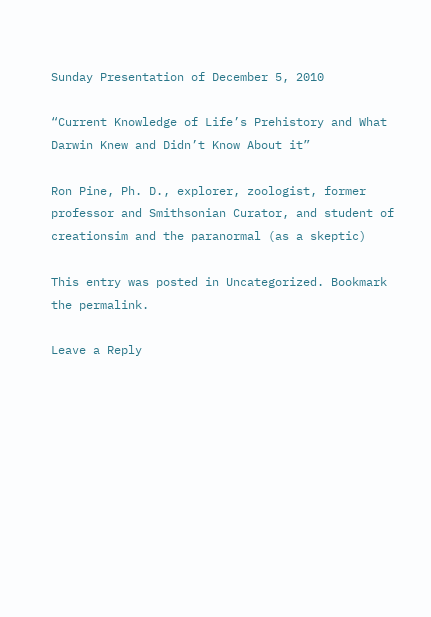Sunday Presentation of December 5, 2010

“Current Knowledge of Life’s Prehistory and What Darwin Knew and Didn’t Know About it”

Ron Pine, Ph. D., explorer, zoologist, former professor and Smithsonian Curator, and student of creationsim and the paranormal (as a skeptic)

This entry was posted in Uncategorized. Bookmark the permalink.

Leave a Reply